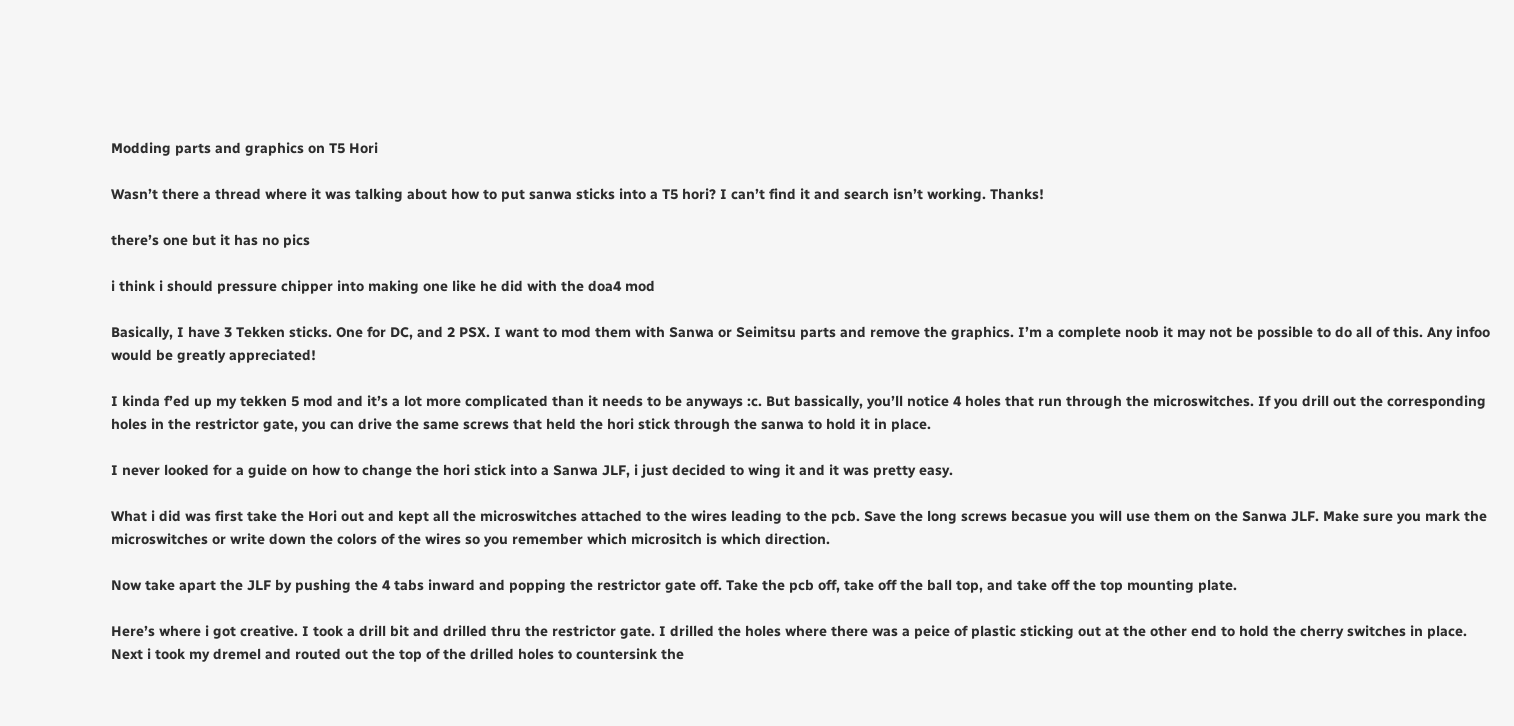Modding parts and graphics on T5 Hori

Wasn’t there a thread where it was talking about how to put sanwa sticks into a T5 hori? I can’t find it and search isn’t working. Thanks!

there’s one but it has no pics

i think i should pressure chipper into making one like he did with the doa4 mod

Basically, I have 3 Tekken sticks. One for DC, and 2 PSX. I want to mod them with Sanwa or Seimitsu parts and remove the graphics. I’m a complete noob it may not be possible to do all of this. Any infoo would be greatly appreciated!

I kinda f’ed up my tekken 5 mod and it’s a lot more complicated than it needs to be anyways :c. But bassically, you’ll notice 4 holes that run through the microswitches. If you drill out the corresponding holes in the restrictor gate, you can drive the same screws that held the hori stick through the sanwa to hold it in place.

I never looked for a guide on how to change the hori stick into a Sanwa JLF, i just decided to wing it and it was pretty easy.

What i did was first take the Hori out and kept all the microswitches attached to the wires leading to the pcb. Save the long screws becasue you will use them on the Sanwa JLF. Make sure you mark the microswitches or write down the colors of the wires so you remember which micrositch is which direction.

Now take apart the JLF by pushing the 4 tabs inward and popping the restrictor gate off. Take the pcb off, take off the ball top, and take off the top mounting plate.

Here’s where i got creative. I took a drill bit and drilled thru the restrictor gate. I drilled the holes where there was a peice of plastic sticking out at the other end to hold the cherry switches in place. Next i took my dremel and routed out the top of the drilled holes to countersink the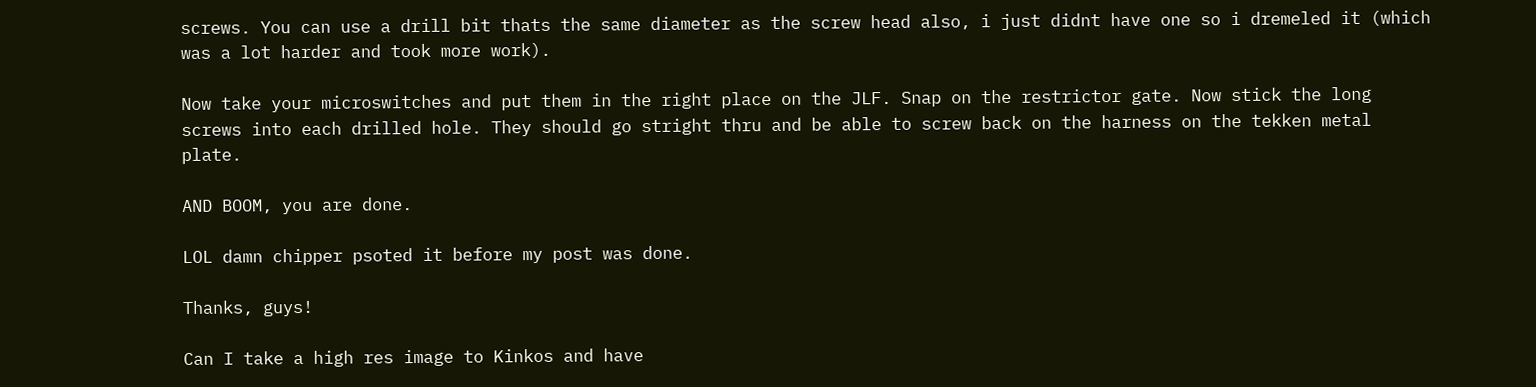screws. You can use a drill bit thats the same diameter as the screw head also, i just didnt have one so i dremeled it (which was a lot harder and took more work).

Now take your microswitches and put them in the right place on the JLF. Snap on the restrictor gate. Now stick the long screws into each drilled hole. They should go stright thru and be able to screw back on the harness on the tekken metal plate.

AND BOOM, you are done.

LOL damn chipper psoted it before my post was done.

Thanks, guys!

Can I take a high res image to Kinkos and have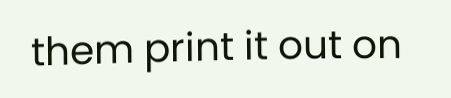them print it out on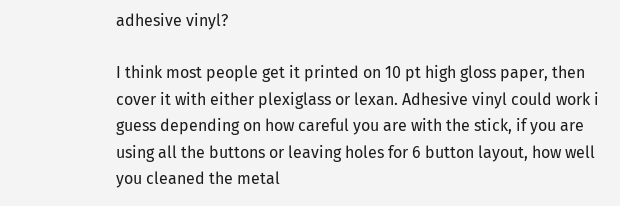adhesive vinyl?

I think most people get it printed on 10 pt high gloss paper, then cover it with either plexiglass or lexan. Adhesive vinyl could work i guess depending on how careful you are with the stick, if you are using all the buttons or leaving holes for 6 button layout, how well you cleaned the metal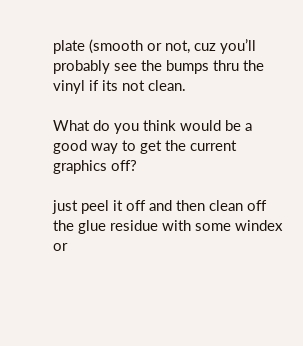plate (smooth or not, cuz you’ll probably see the bumps thru the vinyl if its not clean.

What do you think would be a good way to get the current graphics off?

just peel it off and then clean off the glue residue with some windex or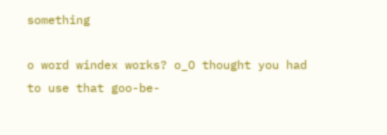something

o word windex works? o_O thought you had to use that goo-be-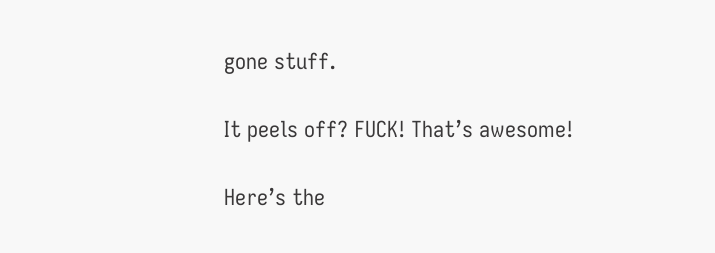gone stuff.

It peels off? FUCK! That’s awesome!

Here’s the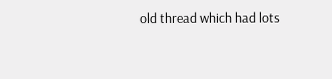old thread which had lots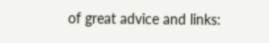of great advice and links: